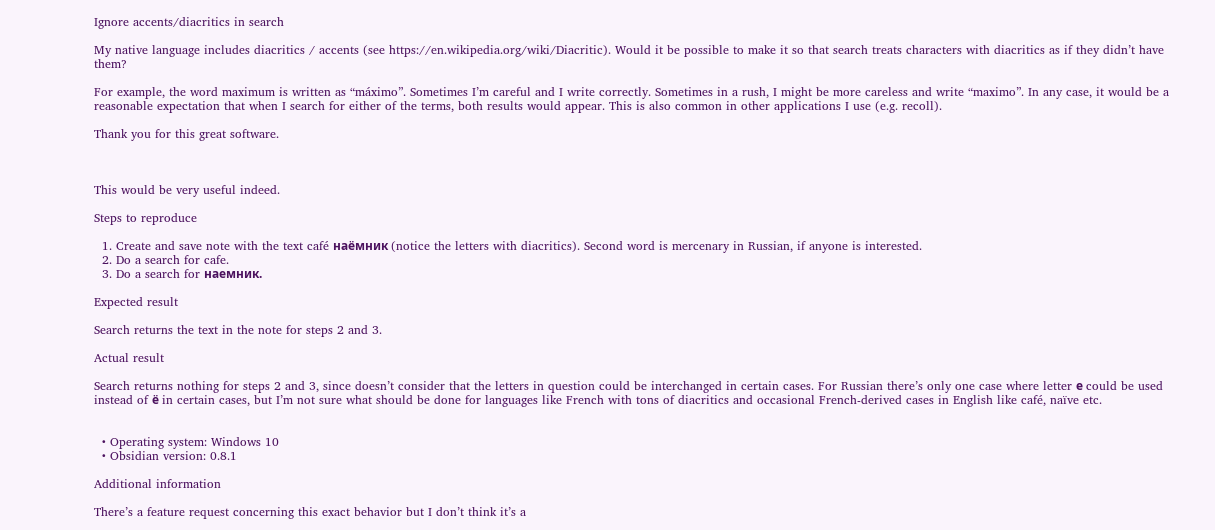Ignore accents/diacritics in search

My native language includes diacritics / accents (see https://en.wikipedia.org/wiki/Diacritic). Would it be possible to make it so that search treats characters with diacritics as if they didn’t have them?

For example, the word maximum is written as “máximo”. Sometimes I’m careful and I write correctly. Sometimes in a rush, I might be more careless and write “maximo”. In any case, it would be a reasonable expectation that when I search for either of the terms, both results would appear. This is also common in other applications I use (e.g. recoll).

Thank you for this great software.



This would be very useful indeed.

Steps to reproduce

  1. Create and save note with the text café наёмник (notice the letters with diacritics). Second word is mercenary in Russian, if anyone is interested.
  2. Do a search for cafe.
  3. Do a search for наемник.

Expected result

Search returns the text in the note for steps 2 and 3.

Actual result

Search returns nothing for steps 2 and 3, since doesn’t consider that the letters in question could be interchanged in certain cases. For Russian there’s only one case where letter е could be used instead of ё in certain cases, but I’m not sure what should be done for languages like French with tons of diacritics and occasional French-derived cases in English like café, naïve etc.


  • Operating system: Windows 10
  • Obsidian version: 0.8.1

Additional information

There’s a feature request concerning this exact behavior but I don’t think it’s a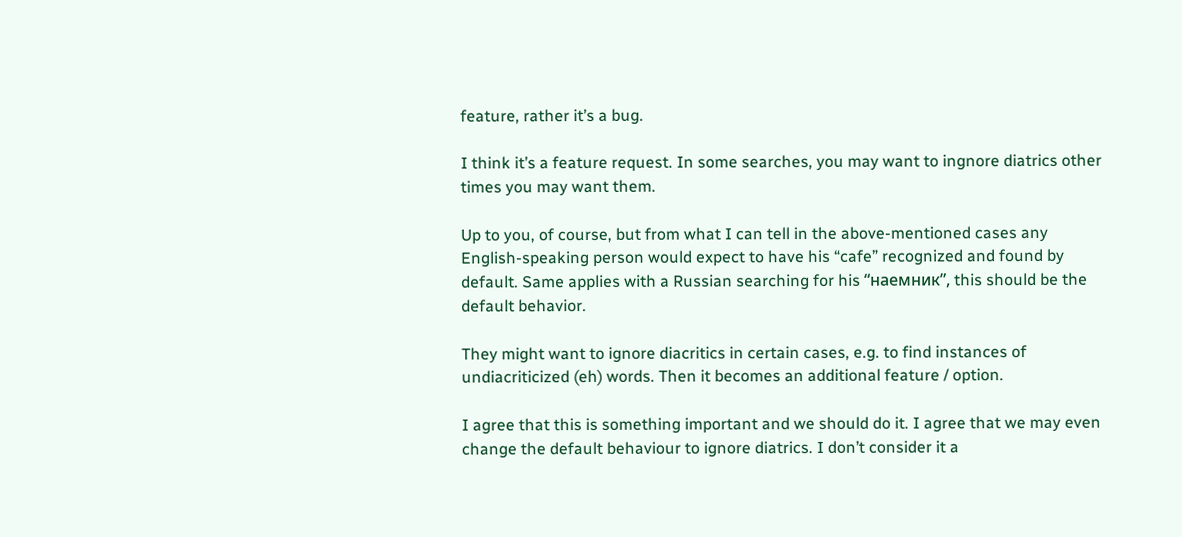feature, rather it’s a bug.

I think it’s a feature request. In some searches, you may want to ingnore diatrics other times you may want them.

Up to you, of course, but from what I can tell in the above-mentioned cases any English-speaking person would expect to have his “cafe” recognized and found by default. Same applies with a Russian searching for his “наемник”, this should be the default behavior.

They might want to ignore diacritics in certain cases, e.g. to find instances of undiacriticized (eh) words. Then it becomes an additional feature / option.

I agree that this is something important and we should do it. I agree that we may even change the default behaviour to ignore diatrics. I don’t consider it a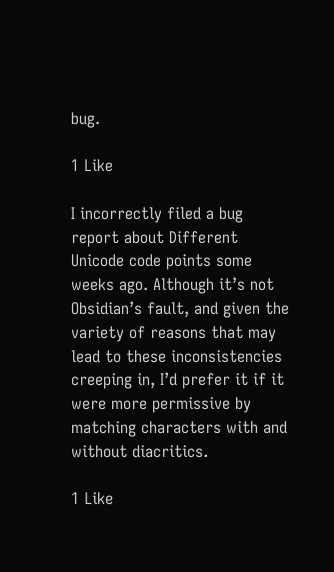bug.

1 Like

I incorrectly filed a bug report about Different Unicode code points some weeks ago. Although it’s not Obsidian’s fault, and given the variety of reasons that may lead to these inconsistencies creeping in, I’d prefer it if it were more permissive by matching characters with and without diacritics.

1 Like